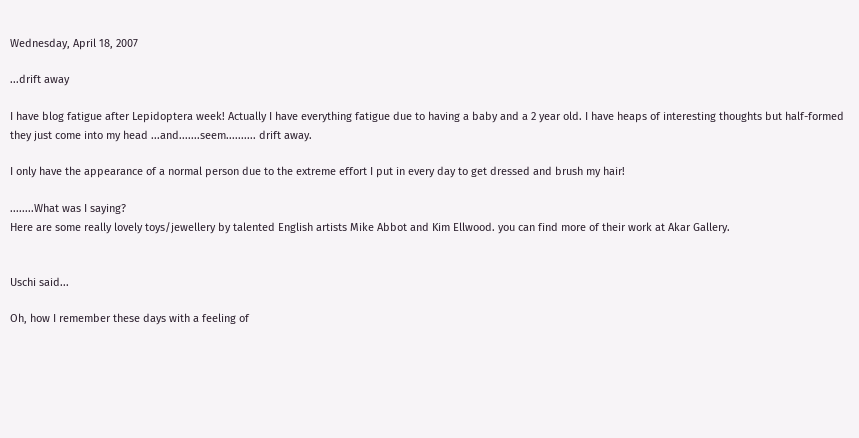Wednesday, April 18, 2007

...drift away

I have blog fatigue after Lepidoptera week! Actually I have everything fatigue due to having a baby and a 2 year old. I have heaps of interesting thoughts but half-formed they just come into my head ...and.......seem.......... drift away.

I only have the appearance of a normal person due to the extreme effort I put in every day to get dressed and brush my hair!

........What was I saying?
Here are some really lovely toys/jewellery by talented English artists Mike Abbot and Kim Ellwood. you can find more of their work at Akar Gallery.


Uschi said...

Oh, how I remember these days with a feeling of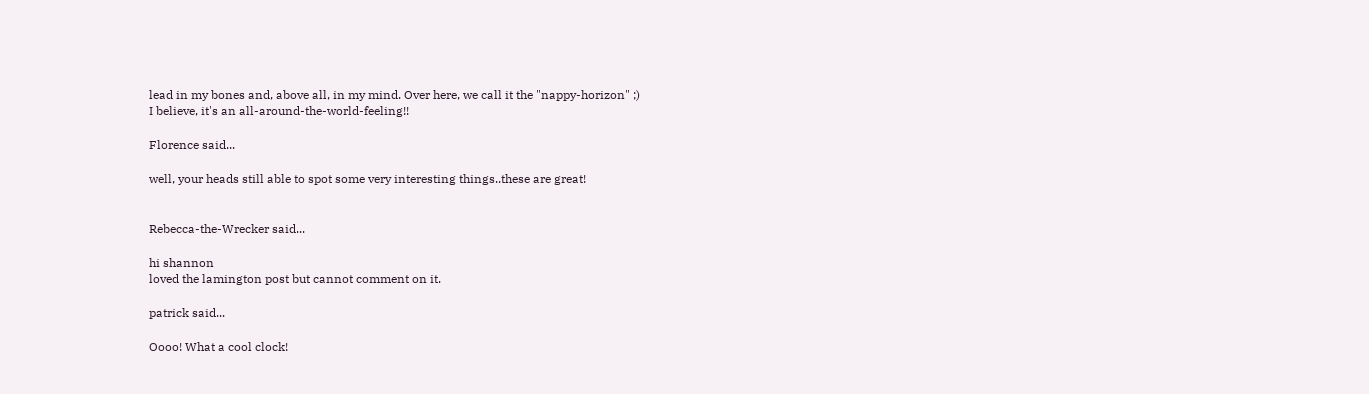lead in my bones and, above all, in my mind. Over here, we call it the "nappy-horizon" ;)
I believe, it's an all-around-the-world-feeling!!

Florence said...

well, your heads still able to spot some very interesting things..these are great!


Rebecca-the-Wrecker said...

hi shannon
loved the lamington post but cannot comment on it.

patrick said...

Oooo! What a cool clock!